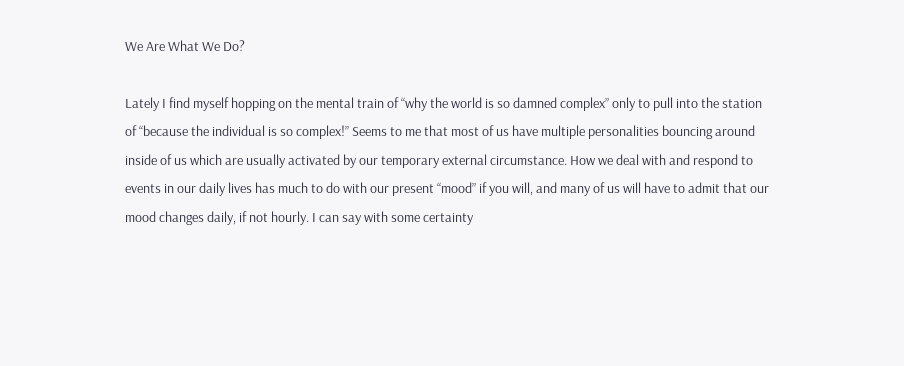We Are What We Do?

Lately I find myself hopping on the mental train of “why the world is so damned complex” only to pull into the station of “because the individual is so complex!” Seems to me that most of us have multiple personalities bouncing around inside of us which are usually activated by our temporary external circumstance. How we deal with and respond to events in our daily lives has much to do with our present “mood” if you will, and many of us will have to admit that our mood changes daily, if not hourly. I can say with some certainty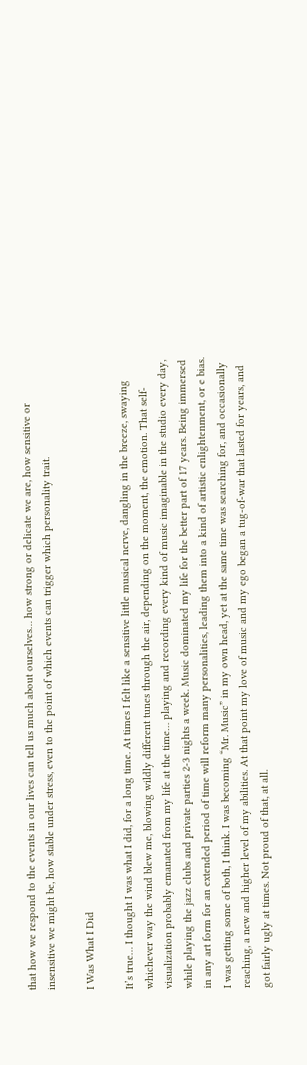that how we respond to the events in our lives can tell us much about ourselves… how strong or delicate we are, how sensitive or insensitive we might be, how stable under stress, even to the point of which events can trigger which personality trait.

I Was What I Did

It’s true… I thought I was what I did, for a long time. At times I felt like a sensitive little musical nerve, dangling in the breeze, swaying whichever way the wind blew me, blowing wildly different tunes through the air, depending on the moment, the emotion. That self-visualization probably emanated from my life at the time… playing and recording every kind of music imaginable in the studio every day, while playing the jazz clubs and private parties 2-3 nights a week. Music dominated my life for the better part of 17 years. Being immersed in any art form for an extended period of time will reform many personalities, leading them into a kind of artistic enlightenment, or e bias. I was getting some of both, I think. I was becoming “Mr. Music” in my own head, yet at the same time was searching for, and occasionally reaching, a new and higher level of my abilities. At that point my love of music and my ego began a tug-of-war that lasted for years, and got fairly ugly at times. Not proud of that, at all.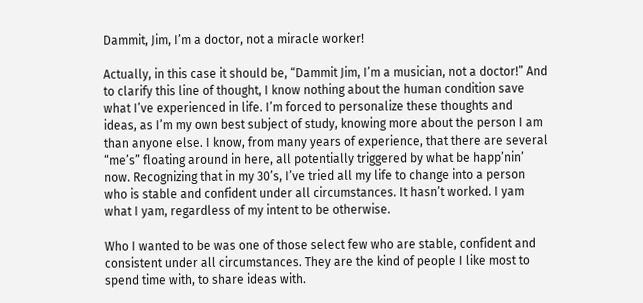Dammit, Jim, I’m a doctor, not a miracle worker!

Actually, in this case it should be, “Dammit Jim, I’m a musician, not a doctor!” And to clarify this line of thought, I know nothing about the human condition save what I’ve experienced in life. I’m forced to personalize these thoughts and ideas, as I’m my own best subject of study, knowing more about the person I am than anyone else. I know, from many years of experience, that there are several “me’s” floating around in here, all potentially triggered by what be happ’nin’ now. Recognizing that in my 30’s, I’ve tried all my life to change into a person who is stable and confident under all circumstances. It hasn’t worked. I yam what I yam, regardless of my intent to be otherwise.

Who I wanted to be was one of those select few who are stable, confident and consistent under all circumstances. They are the kind of people I like most to spend time with, to share ideas with.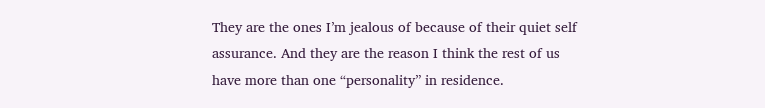They are the ones I’m jealous of because of their quiet self assurance. And they are the reason I think the rest of us have more than one “personality” in residence.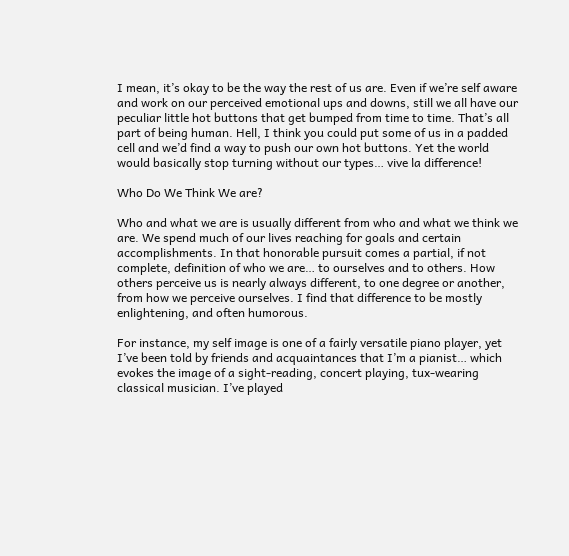I mean, it’s okay to be the way the rest of us are. Even if we’re self aware and work on our perceived emotional ups and downs, still we all have our peculiar little hot buttons that get bumped from time to time. That’s all part of being human. Hell, I think you could put some of us in a padded cell and we’d find a way to push our own hot buttons. Yet the world would basically stop turning without our types… vive la difference!

Who Do We Think We are?

Who and what we are is usually different from who and what we think we are. We spend much of our lives reaching for goals and certain accomplishments. In that honorable pursuit comes a partial, if not complete, definition of who we are… to ourselves and to others. How others perceive us is nearly always different, to one degree or another, from how we perceive ourselves. I find that difference to be mostly enlightening, and often humorous.

For instance, my self image is one of a fairly versatile piano player, yet I’ve been told by friends and acquaintances that I’m a pianist… which evokes the image of a sight-reading, concert playing, tux-wearing classical musician. I’ve played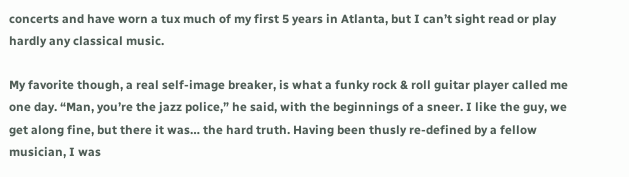concerts and have worn a tux much of my first 5 years in Atlanta, but I can’t sight read or play hardly any classical music.

My favorite though, a real self-image breaker, is what a funky rock & roll guitar player called me one day. “Man, you’re the jazz police,” he said, with the beginnings of a sneer. I like the guy, we get along fine, but there it was… the hard truth. Having been thusly re-defined by a fellow musician, I was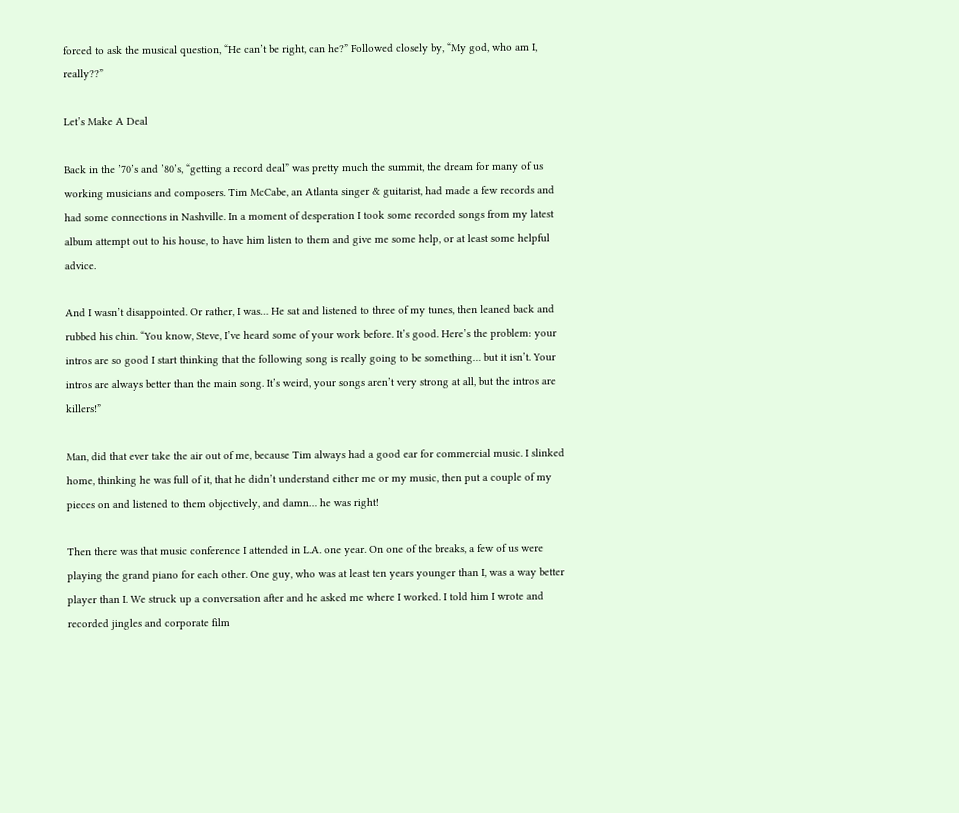forced to ask the musical question, “He can’t be right, can he?” Followed closely by, “My god, who am I, really??”

Let’s Make A Deal

Back in the ’70’s and ’80’s, “getting a record deal” was pretty much the summit, the dream for many of us working musicians and composers. Tim McCabe, an Atlanta singer & guitarist, had made a few records and had some connections in Nashville. In a moment of desperation I took some recorded songs from my latest album attempt out to his house, to have him listen to them and give me some help, or at least some helpful advice.

And I wasn’t disappointed. Or rather, I was… He sat and listened to three of my tunes, then leaned back and rubbed his chin. “You know, Steve, I’ve heard some of your work before. It’s good. Here’s the problem: your intros are so good I start thinking that the following song is really going to be something… but it isn’t. Your intros are always better than the main song. It’s weird, your songs aren’t very strong at all, but the intros are killers!”

Man, did that ever take the air out of me, because Tim always had a good ear for commercial music. I slinked home, thinking he was full of it, that he didn’t understand either me or my music, then put a couple of my pieces on and listened to them objectively, and damn… he was right!

Then there was that music conference I attended in L.A. one year. On one of the breaks, a few of us were playing the grand piano for each other. One guy, who was at least ten years younger than I, was a way better player than I. We struck up a conversation after and he asked me where I worked. I told him I wrote and recorded jingles and corporate film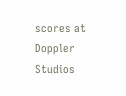scores at Doppler Studios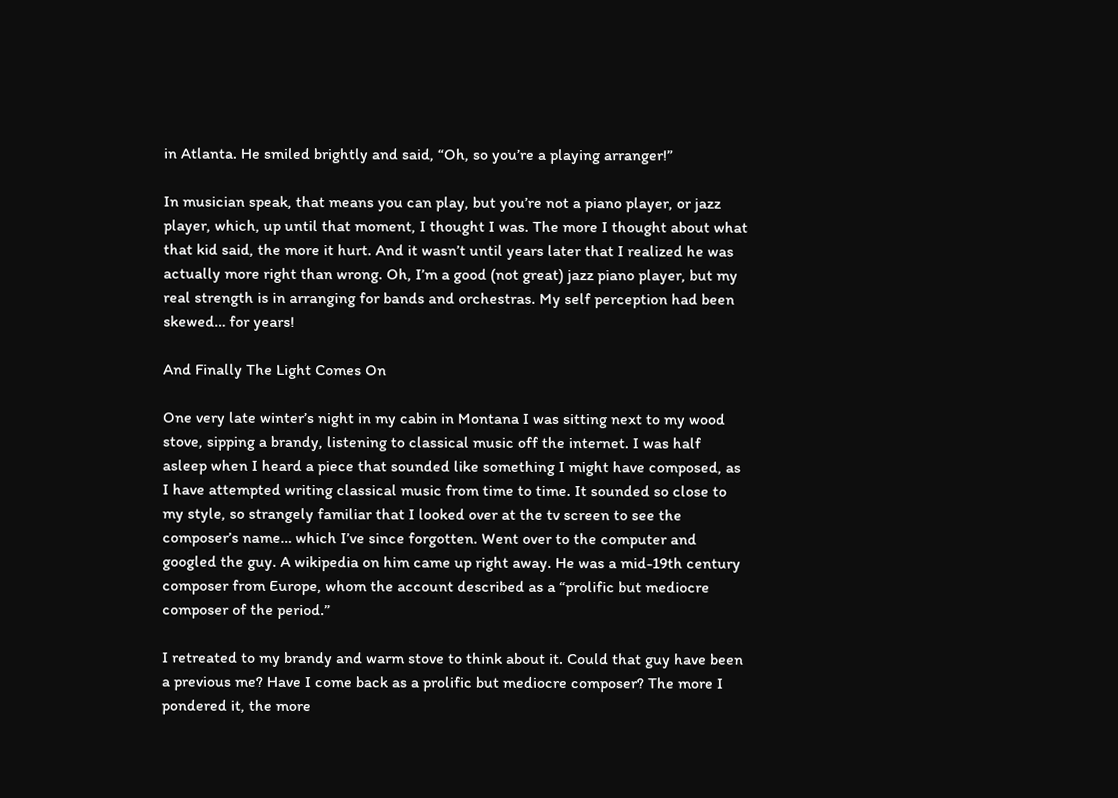in Atlanta. He smiled brightly and said, “Oh, so you’re a playing arranger!”

In musician speak, that means you can play, but you’re not a piano player, or jazz player, which, up until that moment, I thought I was. The more I thought about what that kid said, the more it hurt. And it wasn’t until years later that I realized he was actually more right than wrong. Oh, I’m a good (not great) jazz piano player, but my real strength is in arranging for bands and orchestras. My self perception had been skewed… for years!

And Finally The Light Comes On

One very late winter’s night in my cabin in Montana I was sitting next to my wood stove, sipping a brandy, listening to classical music off the internet. I was half asleep when I heard a piece that sounded like something I might have composed, as I have attempted writing classical music from time to time. It sounded so close to my style, so strangely familiar that I looked over at the tv screen to see the composer’s name… which I’ve since forgotten. Went over to the computer and googled the guy. A wikipedia on him came up right away. He was a mid-19th century composer from Europe, whom the account described as a “prolific but mediocre composer of the period.”

I retreated to my brandy and warm stove to think about it. Could that guy have been a previous me? Have I come back as a prolific but mediocre composer? The more I pondered it, the more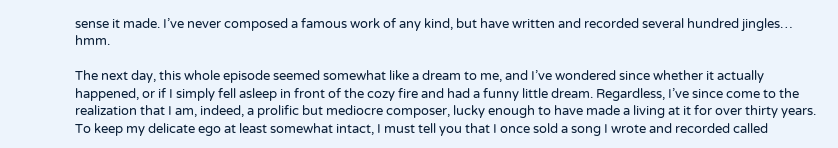sense it made. I’ve never composed a famous work of any kind, but have written and recorded several hundred jingles… hmm.

The next day, this whole episode seemed somewhat like a dream to me, and I’ve wondered since whether it actually happened, or if I simply fell asleep in front of the cozy fire and had a funny little dream. Regardless, I’ve since come to the realization that I am, indeed, a prolific but mediocre composer, lucky enough to have made a living at it for over thirty years. To keep my delicate ego at least somewhat intact, I must tell you that I once sold a song I wrote and recorded called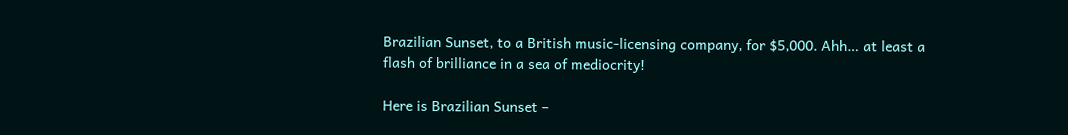Brazilian Sunset, to a British music-licensing company, for $5,000. Ahh… at least a flash of brilliance in a sea of mediocrity!

Here is Brazilian Sunset –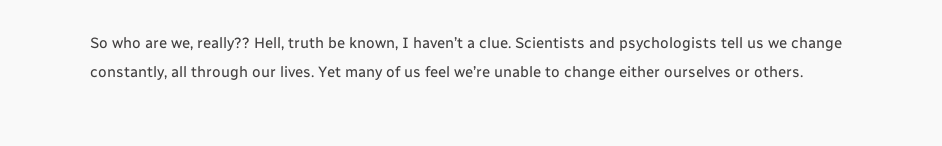So who are we, really?? Hell, truth be known, I haven’t a clue. Scientists and psychologists tell us we change constantly, all through our lives. Yet many of us feel we’re unable to change either ourselves or others.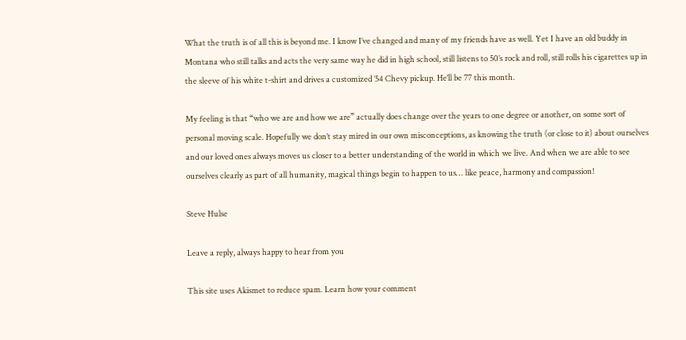What the truth is of all this is beyond me. I know I’ve changed and many of my friends have as well. Yet I have an old buddy in Montana who still talks and acts the very same way he did in high school, still listens to 50’s rock and roll, still rolls his cigarettes up in the sleeve of his white t-shirt and drives a customized ’54 Chevy pickup. He’ll be 77 this month.

My feeling is that “who we are and how we are” actually does change over the years to one degree or another, on some sort of personal moving scale. Hopefully we don’t stay mired in our own misconceptions, as knowing the truth (or close to it) about ourselves and our loved ones always moves us closer to a better understanding of the world in which we live. And when we are able to see ourselves clearly as part of all humanity, magical things begin to happen to us… like peace, harmony and compassion!

Steve Hulse

Leave a reply, always happy to hear from you

This site uses Akismet to reduce spam. Learn how your comment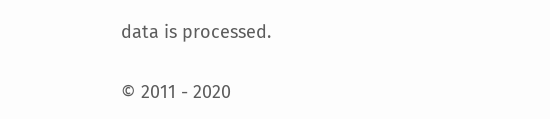data is processed.

© 2011 - 2020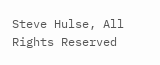Steve Hulse, All Rights Reserved